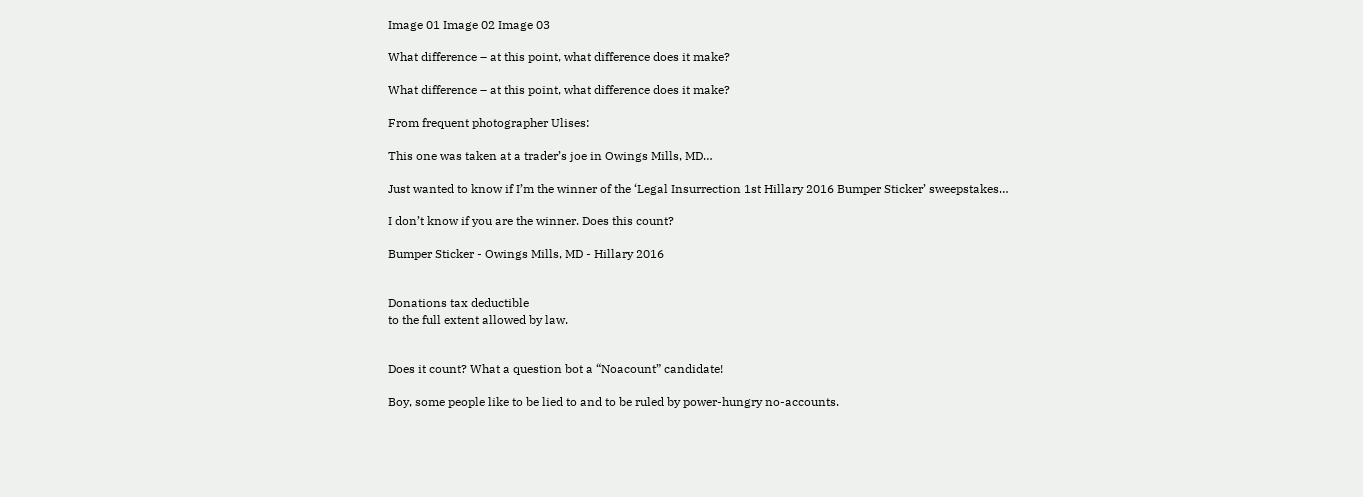Image 01 Image 02 Image 03

What difference – at this point, what difference does it make?

What difference – at this point, what difference does it make?

From frequent photographer Ulises:

This one was taken at a trader’s joe in Owings Mills, MD…

Just wanted to know if I’m the winner of the ‘Legal Insurrection 1st Hillary 2016 Bumper Sticker’ sweepstakes…

I don’t know if you are the winner. Does this count?

Bumper Sticker - Owings Mills, MD - Hillary 2016


Donations tax deductible
to the full extent allowed by law.


Does it count? What a question bot a “Noacount” candidate!

Boy, some people like to be lied to and to be ruled by power-hungry no-accounts.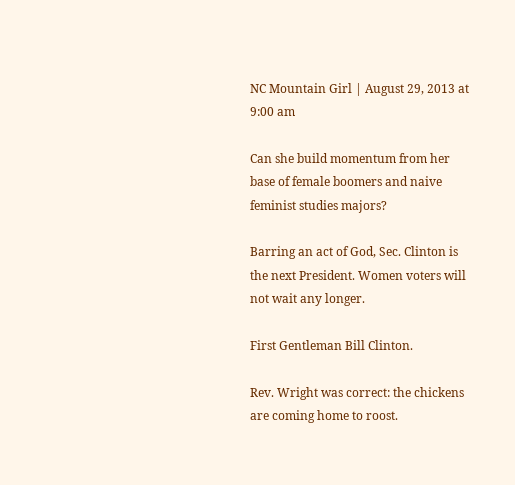NC Mountain Girl | August 29, 2013 at 9:00 am

Can she build momentum from her base of female boomers and naive feminist studies majors?

Barring an act of God, Sec. Clinton is the next President. Women voters will not wait any longer.

First Gentleman Bill Clinton.

Rev. Wright was correct: the chickens are coming home to roost.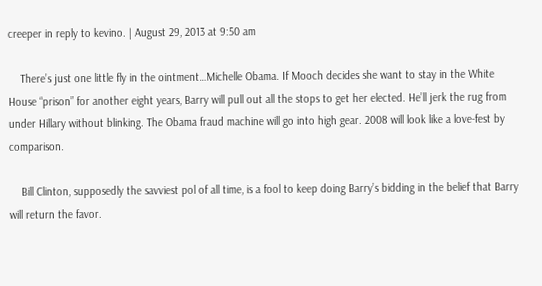creeper in reply to kevino. | August 29, 2013 at 9:50 am

    There’s just one little fly in the ointment…Michelle Obama. If Mooch decides she want to stay in the White House “prison” for another eight years, Barry will pull out all the stops to get her elected. He’ll jerk the rug from under Hillary without blinking. The Obama fraud machine will go into high gear. 2008 will look like a love-fest by comparison.

    Bill Clinton, supposedly the savviest pol of all time, is a fool to keep doing Barry’s bidding in the belief that Barry will return the favor.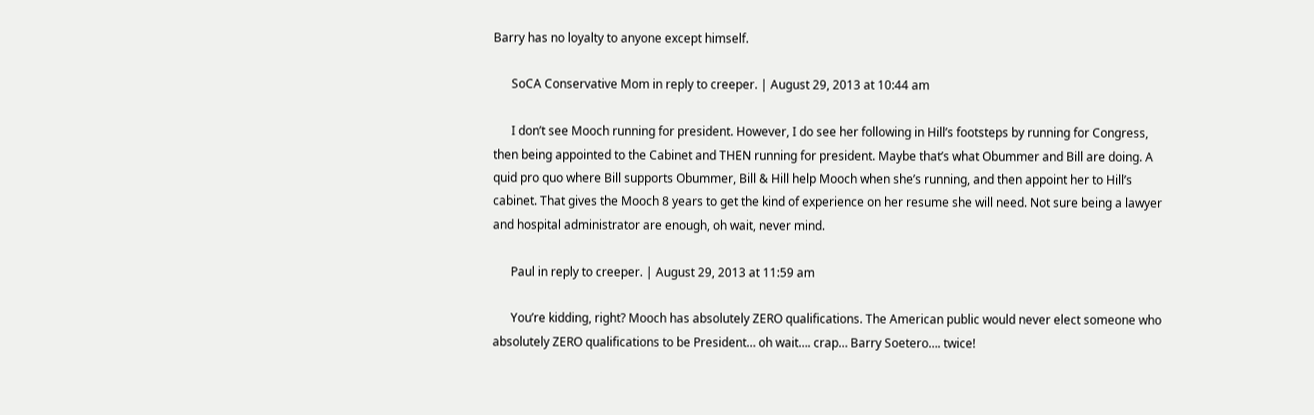Barry has no loyalty to anyone except himself.

      SoCA Conservative Mom in reply to creeper. | August 29, 2013 at 10:44 am

      I don’t see Mooch running for president. However, I do see her following in Hill’s footsteps by running for Congress, then being appointed to the Cabinet and THEN running for president. Maybe that’s what Obummer and Bill are doing. A quid pro quo where Bill supports Obummer, Bill & Hill help Mooch when she’s running, and then appoint her to Hill’s cabinet. That gives the Mooch 8 years to get the kind of experience on her resume she will need. Not sure being a lawyer and hospital administrator are enough, oh wait, never mind.

      Paul in reply to creeper. | August 29, 2013 at 11:59 am

      You’re kidding, right? Mooch has absolutely ZERO qualifications. The American public would never elect someone who absolutely ZERO qualifications to be President… oh wait…. crap… Barry Soetero…. twice!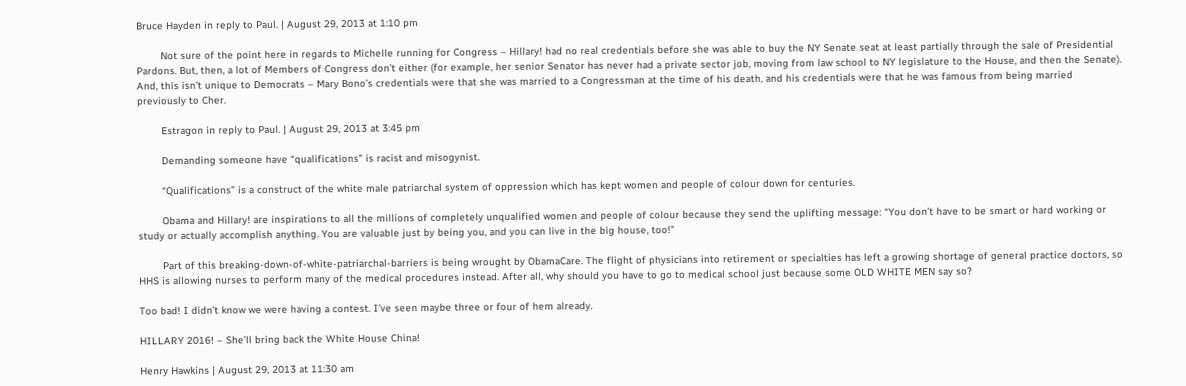Bruce Hayden in reply to Paul. | August 29, 2013 at 1:10 pm

        Not sure of the point here in regards to Michelle running for Congress – Hillary! had no real credentials before she was able to buy the NY Senate seat at least partially through the sale of Presidential Pardons. But, then, a lot of Members of Congress don’t either (for example, her senior Senator has never had a private sector job, moving from law school to NY legislature to the House, and then the Senate). And, this isn’t unique to Democrats – Mary Bono’s credentials were that she was married to a Congressman at the time of his death, and his credentials were that he was famous from being married previously to Cher.

        Estragon in reply to Paul. | August 29, 2013 at 3:45 pm

        Demanding someone have “qualifications” is racist and misogynist.

        “Qualifications” is a construct of the white male patriarchal system of oppression which has kept women and people of colour down for centuries.

        Obama and Hillary! are inspirations to all the millions of completely unqualified women and people of colour because they send the uplifting message: “You don’t have to be smart or hard working or study or actually accomplish anything. You are valuable just by being you, and you can live in the big house, too!”

        Part of this breaking-down-of-white-patriarchal-barriers is being wrought by ObamaCare. The flight of physicians into retirement or specialties has left a growing shortage of general practice doctors, so HHS is allowing nurses to perform many of the medical procedures instead. After all, why should you have to go to medical school just because some OLD WHITE MEN say so?

Too bad! I didn’t know we were having a contest. I’ve seen maybe three or four of hem already.

HILLARY 2016! – She’ll bring back the White House China!

Henry Hawkins | August 29, 2013 at 11:30 am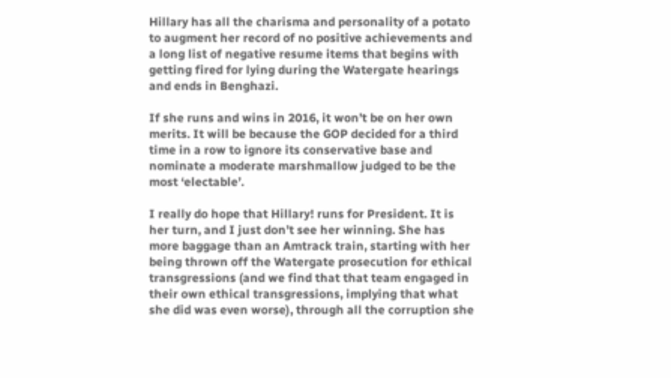Hillary has all the charisma and personality of a potato to augment her record of no positive achievements and a long list of negative resume items that begins with getting fired for lying during the Watergate hearings and ends in Benghazi.

If she runs and wins in 2016, it won’t be on her own merits. It will be because the GOP decided for a third time in a row to ignore its conservative base and nominate a moderate marshmallow judged to be the most ‘electable’.

I really do hope that Hillary! runs for President. It is her turn, and I just don’t see her winning. She has more baggage than an Amtrack train, starting with her being thrown off the Watergate prosecution for ethical transgressions (and we find that that team engaged in their own ethical transgressions, implying that what she did was even worse), through all the corruption she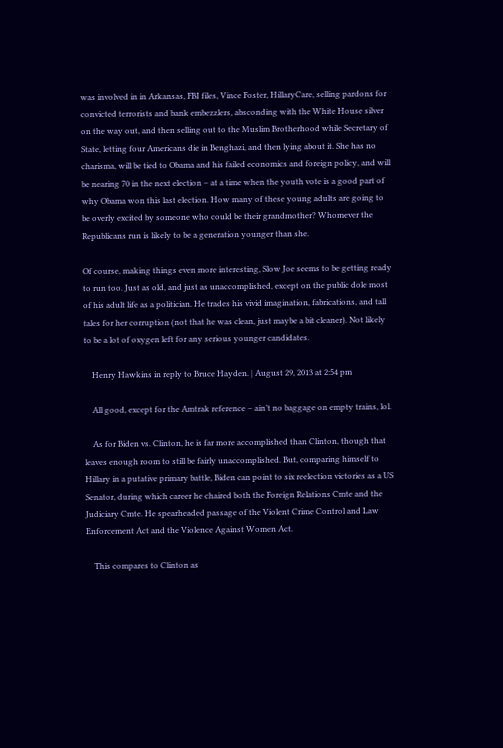was involved in in Arkansas, FBI files, Vince Foster, HillaryCare, selling pardons for convicted terrorists and bank embezzlers, absconding with the White House silver on the way out, and then selling out to the Muslim Brotherhood while Secretary of State, letting four Americans die in Benghazi, and then lying about it. She has no charisma, will be tied to Obama and his failed economics and foreign policy, and will be nearing 70 in the next election – at a time when the youth vote is a good part of why Obama won this last election. How many of these young adults are going to be overly excited by someone who could be their grandmother? Whomever the Republicans run is likely to be a generation younger than she.

Of course, making things even more interesting, Slow Joe seems to be getting ready to run too. Just as old, and just as unaccomplished, except on the public dole most of his adult life as a politician. He trades his vivid imagination, fabrications, and tall tales for her corruption (not that he was clean, just maybe a bit cleaner). Not likely to be a lot of oxygen left for any serious younger candidates.

    Henry Hawkins in reply to Bruce Hayden. | August 29, 2013 at 2:54 pm

    All good, except for the Amtrak reference – ain’t no baggage on empty trains, lol.

    As for Biden vs. Clinton, he is far more accomplished than Clinton, though that leaves enough room to still be fairly unaccomplished. But, comparing himself to Hillary in a putative primary battle, Biden can point to six reelection victories as a US Senator, during which career he chaired both the Foreign Relations Cmte and the Judiciary Cmte. He spearheaded passage of the Violent Crime Control and Law Enforcement Act and the Violence Against Women Act.

    This compares to Clinton as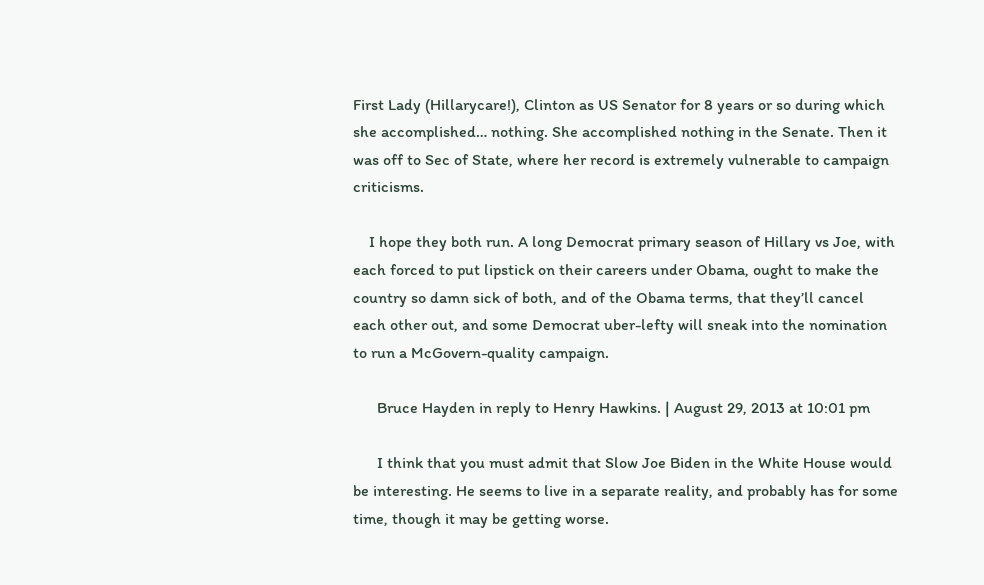First Lady (Hillarycare!), Clinton as US Senator for 8 years or so during which she accomplished… nothing. She accomplished nothing in the Senate. Then it was off to Sec of State, where her record is extremely vulnerable to campaign criticisms.

    I hope they both run. A long Democrat primary season of Hillary vs Joe, with each forced to put lipstick on their careers under Obama, ought to make the country so damn sick of both, and of the Obama terms, that they’ll cancel each other out, and some Democrat uber-lefty will sneak into the nomination to run a McGovern-quality campaign.

      Bruce Hayden in reply to Henry Hawkins. | August 29, 2013 at 10:01 pm

      I think that you must admit that Slow Joe Biden in the White House would be interesting. He seems to live in a separate reality, and probably has for some time, though it may be getting worse.